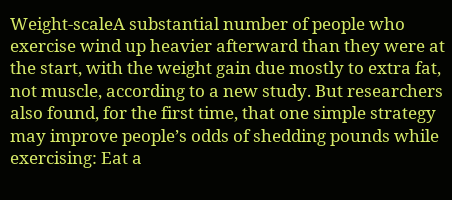Weight-scaleA substantial number of people who exercise wind up heavier afterward than they were at the start, with the weight gain due mostly to extra fat, not muscle, according to a new study. But researchers also found, for the first time, that one simple strategy may improve people’s odds of shedding pounds while exercising: Eat a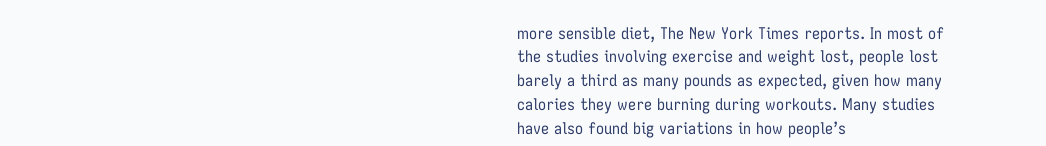more sensible diet, The New York Times reports. In most of the studies involving exercise and weight lost, people lost barely a third as many pounds as expected, given how many calories they were burning during workouts. Many studies have also found big variations in how people’s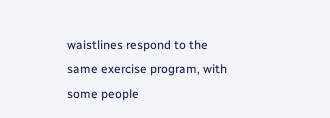waistlines respond to the same exercise program, with some people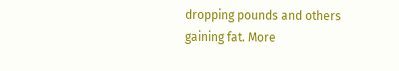dropping pounds and others gaining fat. More